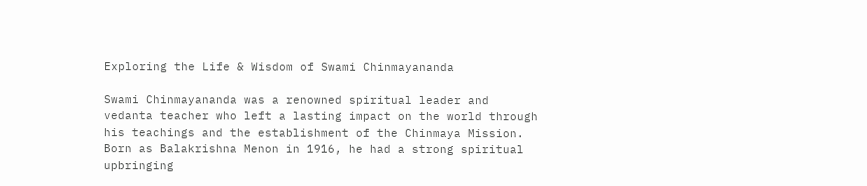Exploring the Life & Wisdom of Swami Chinmayananda

Swami Chinmayananda was a renowned spiritual leader and vedanta teacher who left a lasting impact on the world through his teachings and the establishment of the Chinmaya Mission. Born as Balakrishna Menon in 1916, he had a strong spiritual upbringing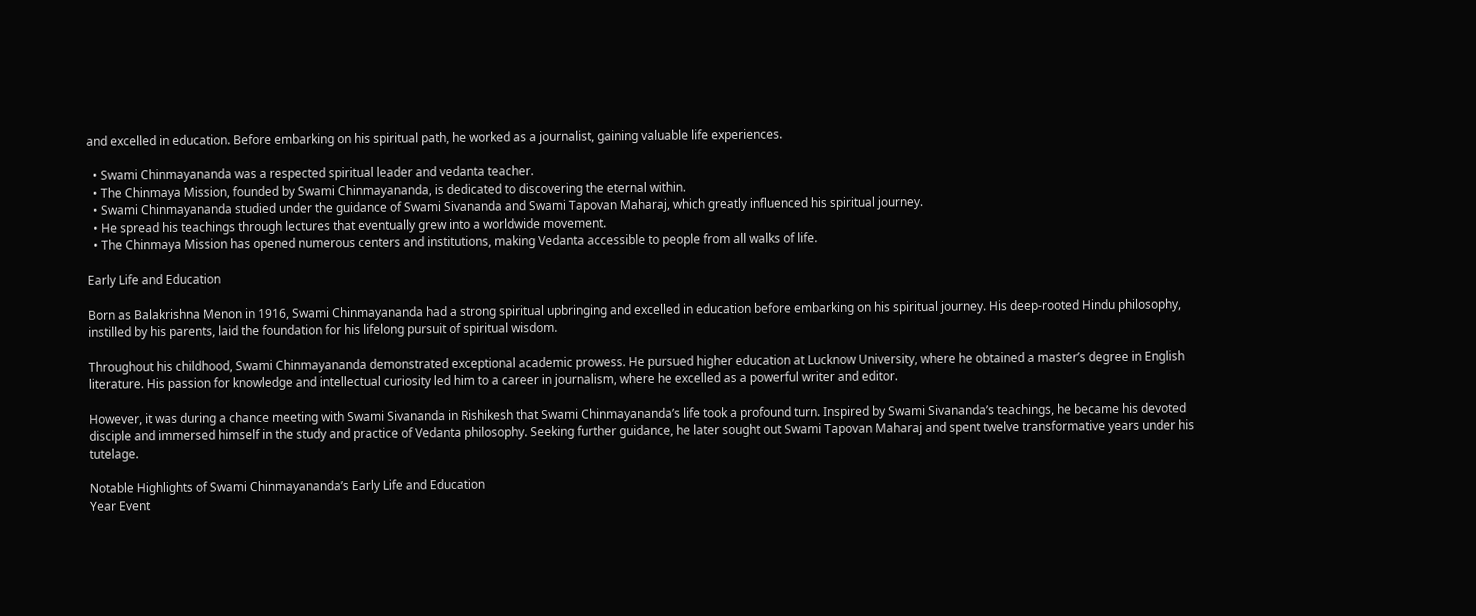and excelled in education. Before embarking on his spiritual path, he worked as a journalist, gaining valuable life experiences.

  • Swami Chinmayananda was a respected spiritual leader and vedanta teacher.
  • The Chinmaya Mission, founded by Swami Chinmayananda, is dedicated to discovering the eternal within.
  • Swami Chinmayananda studied under the guidance of Swami Sivananda and Swami Tapovan Maharaj, which greatly influenced his spiritual journey.
  • He spread his teachings through lectures that eventually grew into a worldwide movement.
  • The Chinmaya Mission has opened numerous centers and institutions, making Vedanta accessible to people from all walks of life.

Early Life and Education

Born as Balakrishna Menon in 1916, Swami Chinmayananda had a strong spiritual upbringing and excelled in education before embarking on his spiritual journey. His deep-rooted Hindu philosophy, instilled by his parents, laid the foundation for his lifelong pursuit of spiritual wisdom.

Throughout his childhood, Swami Chinmayananda demonstrated exceptional academic prowess. He pursued higher education at Lucknow University, where he obtained a master’s degree in English literature. His passion for knowledge and intellectual curiosity led him to a career in journalism, where he excelled as a powerful writer and editor.

However, it was during a chance meeting with Swami Sivananda in Rishikesh that Swami Chinmayananda’s life took a profound turn. Inspired by Swami Sivananda’s teachings, he became his devoted disciple and immersed himself in the study and practice of Vedanta philosophy. Seeking further guidance, he later sought out Swami Tapovan Maharaj and spent twelve transformative years under his tutelage.

Notable Highlights of Swami Chinmayananda’s Early Life and Education
Year Event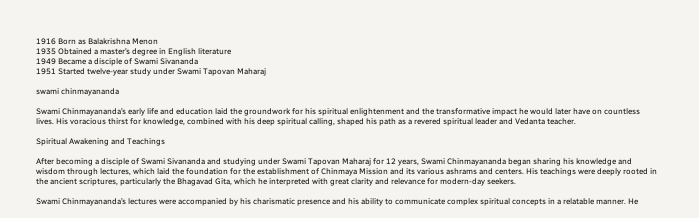1916 Born as Balakrishna Menon
1935 Obtained a master’s degree in English literature
1949 Became a disciple of Swami Sivananda
1951 Started twelve-year study under Swami Tapovan Maharaj

swami chinmayananda

Swami Chinmayananda’s early life and education laid the groundwork for his spiritual enlightenment and the transformative impact he would later have on countless lives. His voracious thirst for knowledge, combined with his deep spiritual calling, shaped his path as a revered spiritual leader and Vedanta teacher.

Spiritual Awakening and Teachings

After becoming a disciple of Swami Sivananda and studying under Swami Tapovan Maharaj for 12 years, Swami Chinmayananda began sharing his knowledge and wisdom through lectures, which laid the foundation for the establishment of Chinmaya Mission and its various ashrams and centers. His teachings were deeply rooted in the ancient scriptures, particularly the Bhagavad Gita, which he interpreted with great clarity and relevance for modern-day seekers.

Swami Chinmayananda’s lectures were accompanied by his charismatic presence and his ability to communicate complex spiritual concepts in a relatable manner. He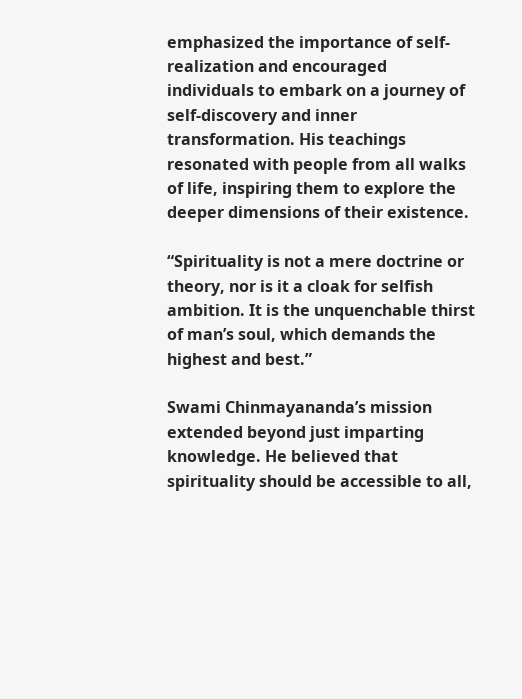emphasized the importance of self-realization and encouraged individuals to embark on a journey of self-discovery and inner transformation. His teachings resonated with people from all walks of life, inspiring them to explore the deeper dimensions of their existence.

“Spirituality is not a mere doctrine or theory, nor is it a cloak for selfish ambition. It is the unquenchable thirst of man’s soul, which demands the highest and best.”

Swami Chinmayananda’s mission extended beyond just imparting knowledge. He believed that spirituality should be accessible to all,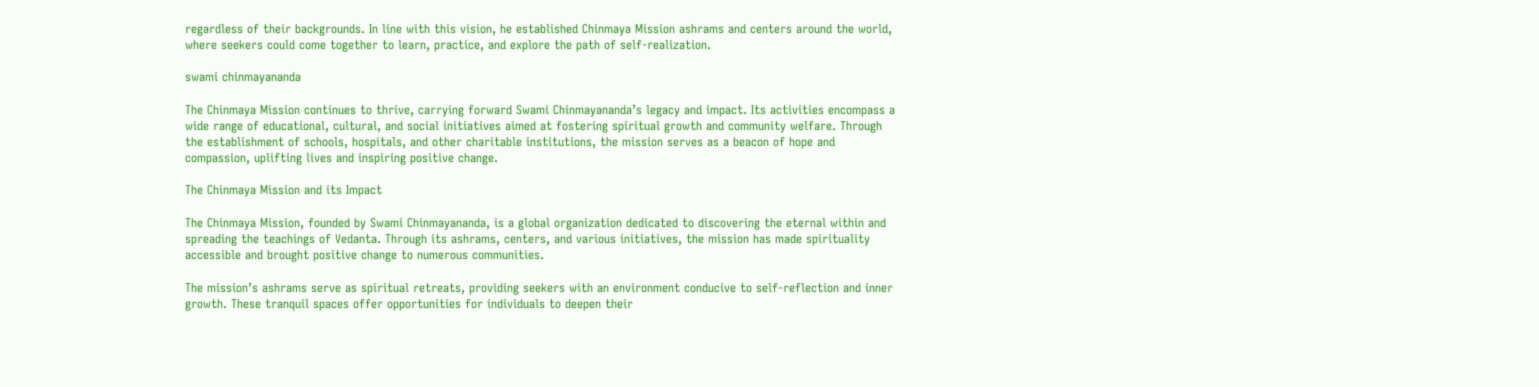regardless of their backgrounds. In line with this vision, he established Chinmaya Mission ashrams and centers around the world, where seekers could come together to learn, practice, and explore the path of self-realization.

swami chinmayananda

The Chinmaya Mission continues to thrive, carrying forward Swami Chinmayananda’s legacy and impact. Its activities encompass a wide range of educational, cultural, and social initiatives aimed at fostering spiritual growth and community welfare. Through the establishment of schools, hospitals, and other charitable institutions, the mission serves as a beacon of hope and compassion, uplifting lives and inspiring positive change.

The Chinmaya Mission and its Impact

The Chinmaya Mission, founded by Swami Chinmayananda, is a global organization dedicated to discovering the eternal within and spreading the teachings of Vedanta. Through its ashrams, centers, and various initiatives, the mission has made spirituality accessible and brought positive change to numerous communities.

The mission’s ashrams serve as spiritual retreats, providing seekers with an environment conducive to self-reflection and inner growth. These tranquil spaces offer opportunities for individuals to deepen their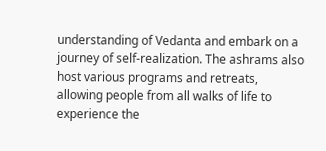understanding of Vedanta and embark on a journey of self-realization. The ashrams also host various programs and retreats, allowing people from all walks of life to experience the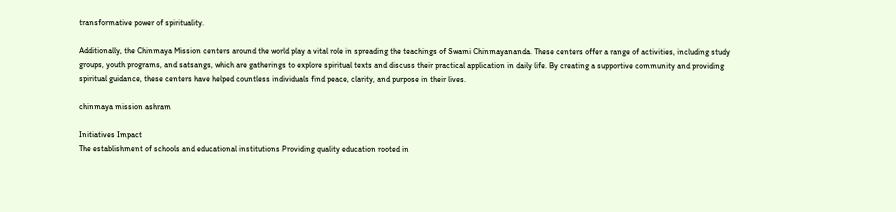transformative power of spirituality.

Additionally, the Chinmaya Mission centers around the world play a vital role in spreading the teachings of Swami Chinmayananda. These centers offer a range of activities, including study groups, youth programs, and satsangs, which are gatherings to explore spiritual texts and discuss their practical application in daily life. By creating a supportive community and providing spiritual guidance, these centers have helped countless individuals find peace, clarity, and purpose in their lives.

chinmaya mission ashram

Initiatives Impact
The establishment of schools and educational institutions Providing quality education rooted in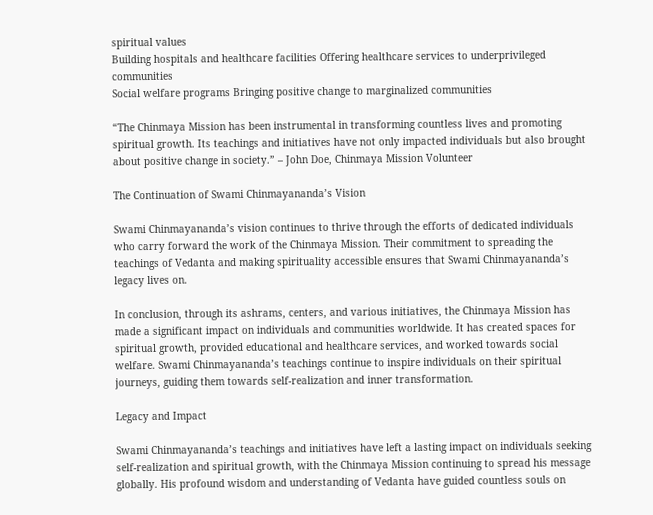spiritual values
Building hospitals and healthcare facilities Offering healthcare services to underprivileged communities
Social welfare programs Bringing positive change to marginalized communities

“The Chinmaya Mission has been instrumental in transforming countless lives and promoting spiritual growth. Its teachings and initiatives have not only impacted individuals but also brought about positive change in society.” – John Doe, Chinmaya Mission Volunteer

The Continuation of Swami Chinmayananda’s Vision

Swami Chinmayananda’s vision continues to thrive through the efforts of dedicated individuals who carry forward the work of the Chinmaya Mission. Their commitment to spreading the teachings of Vedanta and making spirituality accessible ensures that Swami Chinmayananda’s legacy lives on.

In conclusion, through its ashrams, centers, and various initiatives, the Chinmaya Mission has made a significant impact on individuals and communities worldwide. It has created spaces for spiritual growth, provided educational and healthcare services, and worked towards social welfare. Swami Chinmayananda’s teachings continue to inspire individuals on their spiritual journeys, guiding them towards self-realization and inner transformation.

Legacy and Impact

Swami Chinmayananda’s teachings and initiatives have left a lasting impact on individuals seeking self-realization and spiritual growth, with the Chinmaya Mission continuing to spread his message globally. His profound wisdom and understanding of Vedanta have guided countless souls on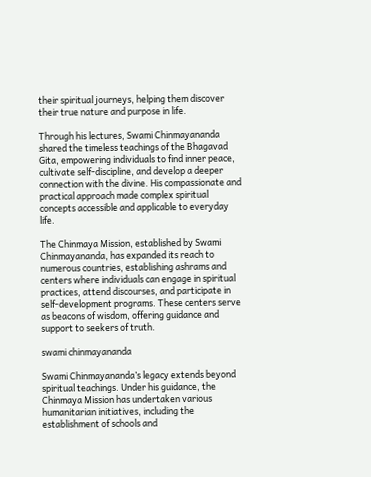their spiritual journeys, helping them discover their true nature and purpose in life.

Through his lectures, Swami Chinmayananda shared the timeless teachings of the Bhagavad Gita, empowering individuals to find inner peace, cultivate self-discipline, and develop a deeper connection with the divine. His compassionate and practical approach made complex spiritual concepts accessible and applicable to everyday life.

The Chinmaya Mission, established by Swami Chinmayananda, has expanded its reach to numerous countries, establishing ashrams and centers where individuals can engage in spiritual practices, attend discourses, and participate in self-development programs. These centers serve as beacons of wisdom, offering guidance and support to seekers of truth.

swami chinmayananda

Swami Chinmayananda’s legacy extends beyond spiritual teachings. Under his guidance, the Chinmaya Mission has undertaken various humanitarian initiatives, including the establishment of schools and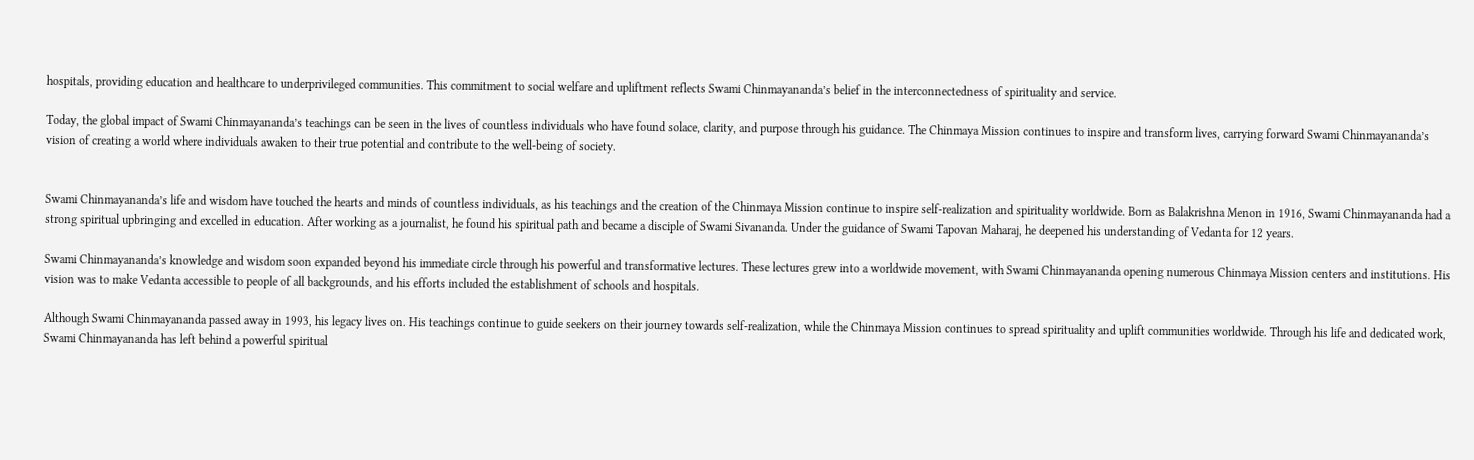hospitals, providing education and healthcare to underprivileged communities. This commitment to social welfare and upliftment reflects Swami Chinmayananda’s belief in the interconnectedness of spirituality and service.

Today, the global impact of Swami Chinmayananda’s teachings can be seen in the lives of countless individuals who have found solace, clarity, and purpose through his guidance. The Chinmaya Mission continues to inspire and transform lives, carrying forward Swami Chinmayananda’s vision of creating a world where individuals awaken to their true potential and contribute to the well-being of society.


Swami Chinmayananda’s life and wisdom have touched the hearts and minds of countless individuals, as his teachings and the creation of the Chinmaya Mission continue to inspire self-realization and spirituality worldwide. Born as Balakrishna Menon in 1916, Swami Chinmayananda had a strong spiritual upbringing and excelled in education. After working as a journalist, he found his spiritual path and became a disciple of Swami Sivananda. Under the guidance of Swami Tapovan Maharaj, he deepened his understanding of Vedanta for 12 years.

Swami Chinmayananda’s knowledge and wisdom soon expanded beyond his immediate circle through his powerful and transformative lectures. These lectures grew into a worldwide movement, with Swami Chinmayananda opening numerous Chinmaya Mission centers and institutions. His vision was to make Vedanta accessible to people of all backgrounds, and his efforts included the establishment of schools and hospitals.

Although Swami Chinmayananda passed away in 1993, his legacy lives on. His teachings continue to guide seekers on their journey towards self-realization, while the Chinmaya Mission continues to spread spirituality and uplift communities worldwide. Through his life and dedicated work, Swami Chinmayananda has left behind a powerful spiritual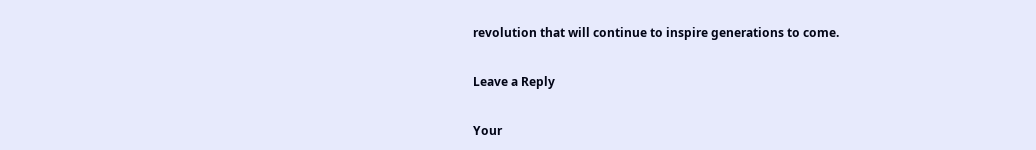revolution that will continue to inspire generations to come.

Leave a Reply

Your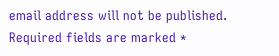email address will not be published. Required fields are marked *